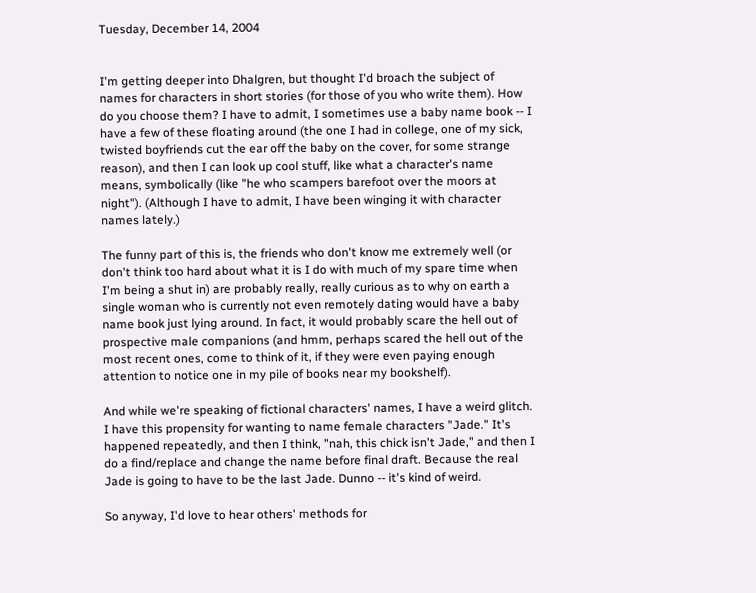Tuesday, December 14, 2004


I'm getting deeper into Dhalgren, but thought I'd broach the subject of names for characters in short stories (for those of you who write them). How do you choose them? I have to admit, I sometimes use a baby name book -- I have a few of these floating around (the one I had in college, one of my sick, twisted boyfriends cut the ear off the baby on the cover, for some strange reason), and then I can look up cool stuff, like what a character's name means, symbolically (like "he who scampers barefoot over the moors at night"). (Although I have to admit, I have been winging it with character names lately.)

The funny part of this is, the friends who don't know me extremely well (or don't think too hard about what it is I do with much of my spare time when I'm being a shut in) are probably really, really curious as to why on earth a single woman who is currently not even remotely dating would have a baby name book just lying around. In fact, it would probably scare the hell out of prospective male companions (and hmm, perhaps scared the hell out of the most recent ones, come to think of it, if they were even paying enough attention to notice one in my pile of books near my bookshelf).

And while we're speaking of fictional characters' names, I have a weird glitch. I have this propensity for wanting to name female characters "Jade." It's happened repeatedly, and then I think, "nah, this chick isn't Jade," and then I do a find/replace and change the name before final draft. Because the real Jade is going to have to be the last Jade. Dunno -- it's kind of weird.

So anyway, I'd love to hear others' methods for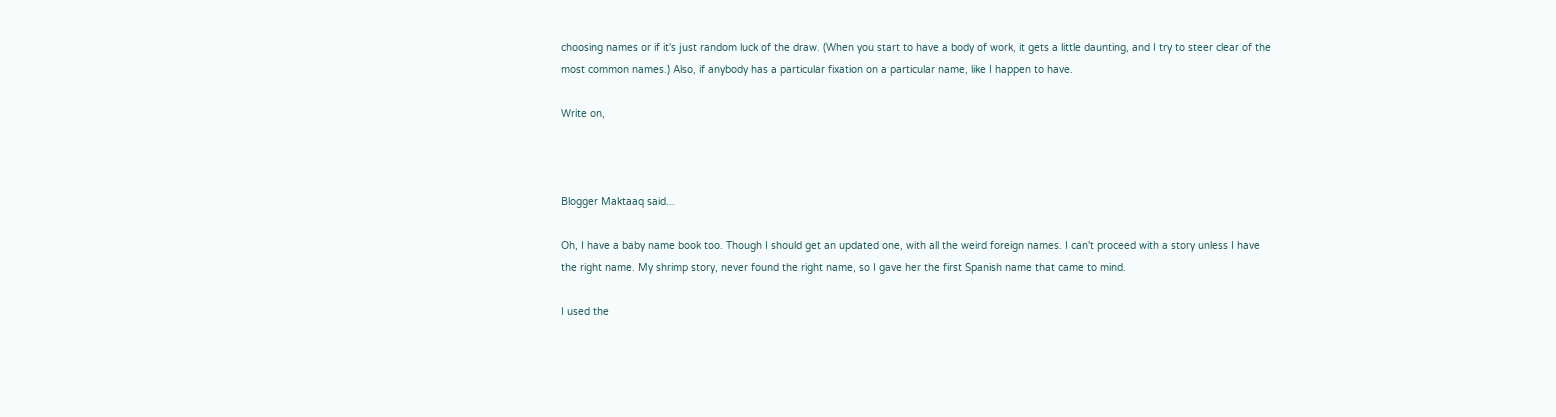choosing names or if it's just random luck of the draw. (When you start to have a body of work, it gets a little daunting, and I try to steer clear of the most common names.) Also, if anybody has a particular fixation on a particular name, like I happen to have.

Write on,



Blogger Maktaaq said...

Oh, I have a baby name book too. Though I should get an updated one, with all the weird foreign names. I can't proceed with a story unless I have the right name. My shrimp story, never found the right name, so I gave her the first Spanish name that came to mind.

I used the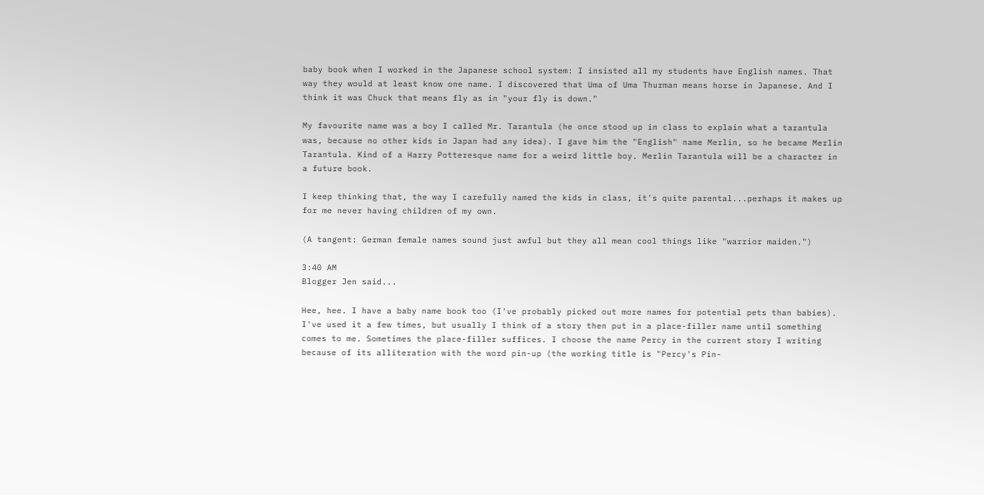baby book when I worked in the Japanese school system: I insisted all my students have English names. That way they would at least know one name. I discovered that Uma of Uma Thurman means horse in Japanese. And I think it was Chuck that means fly as in "your fly is down."

My favourite name was a boy I called Mr. Tarantula (he once stood up in class to explain what a tarantula was, because no other kids in Japan had any idea). I gave him the "English" name Merlin, so he became Merlin Tarantula. Kind of a Harry Potteresque name for a weird little boy. Merlin Tarantula will be a character in a future book.

I keep thinking that, the way I carefully named the kids in class, it's quite parental...perhaps it makes up for me never having children of my own.

(A tangent: German female names sound just awful but they all mean cool things like "warrior maiden.")

3:40 AM
Blogger Jen said...

Hee, hee. I have a baby name book too (I've probably picked out more names for potential pets than babies). I've used it a few times, but usually I think of a story then put in a place-filler name until something comes to me. Sometimes the place-filler suffices. I choose the name Percy in the current story I writing because of its alliteration with the word pin-up (the working title is "Percy's Pin-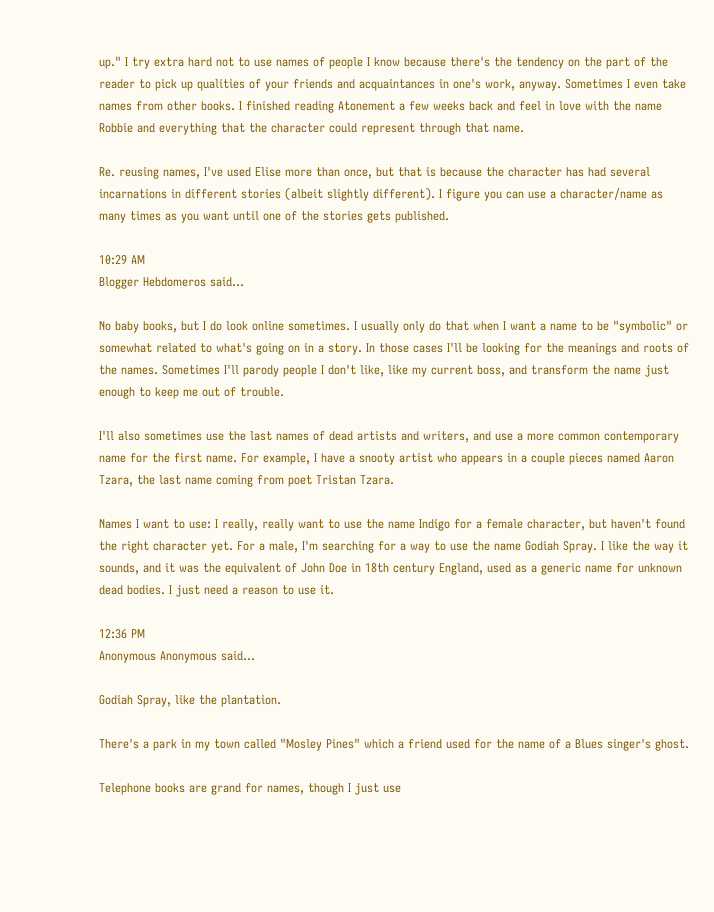up." I try extra hard not to use names of people I know because there's the tendency on the part of the reader to pick up qualities of your friends and acquaintances in one's work, anyway. Sometimes I even take names from other books. I finished reading Atonement a few weeks back and feel in love with the name Robbie and everything that the character could represent through that name.

Re. reusing names, I've used Elise more than once, but that is because the character has had several incarnations in different stories (albeit slightly different). I figure you can use a character/name as many times as you want until one of the stories gets published.

10:29 AM
Blogger Hebdomeros said...

No baby books, but I do look online sometimes. I usually only do that when I want a name to be "symbolic" or somewhat related to what's going on in a story. In those cases I'll be looking for the meanings and roots of the names. Sometimes I'll parody people I don't like, like my current boss, and transform the name just enough to keep me out of trouble.

I'll also sometimes use the last names of dead artists and writers, and use a more common contemporary name for the first name. For example, I have a snooty artist who appears in a couple pieces named Aaron Tzara, the last name coming from poet Tristan Tzara.

Names I want to use: I really, really want to use the name Indigo for a female character, but haven't found the right character yet. For a male, I'm searching for a way to use the name Godiah Spray. I like the way it sounds, and it was the equivalent of John Doe in 18th century England, used as a generic name for unknown dead bodies. I just need a reason to use it.

12:36 PM
Anonymous Anonymous said...

Godiah Spray, like the plantation.

There's a park in my town called "Mosley Pines" which a friend used for the name of a Blues singer's ghost.

Telephone books are grand for names, though I just use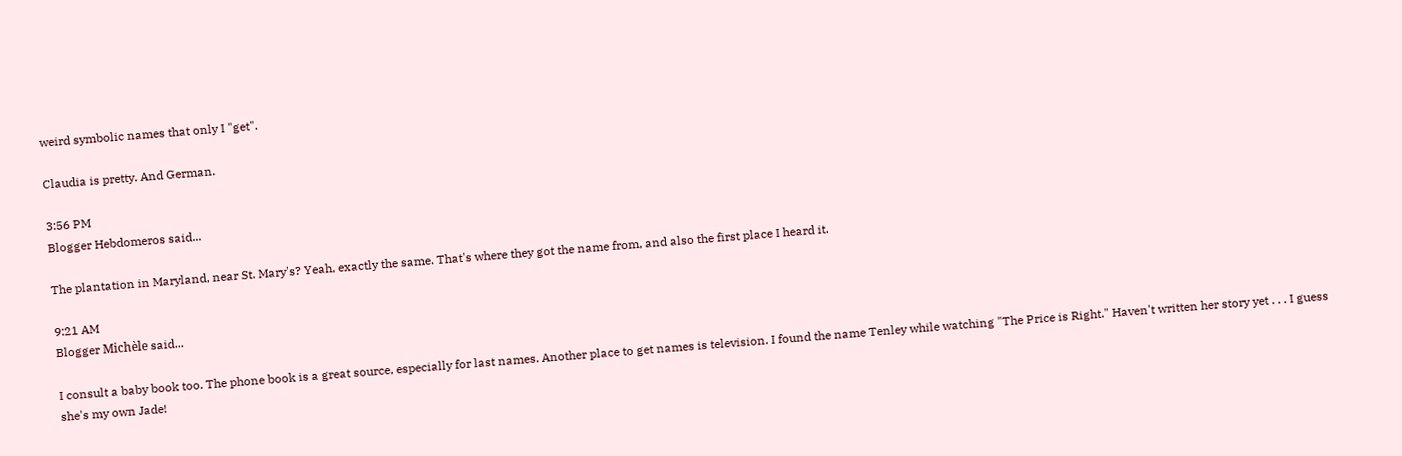weird symbolic names that only I "get".

Claudia is pretty. And German.

3:56 PM
Blogger Hebdomeros said...

The plantation in Maryland, near St. Mary's? Yeah, exactly the same. That's where they got the name from, and also the first place I heard it.

9:21 AM
Blogger Michèle said...

I consult a baby book too. The phone book is a great source, especially for last names. Another place to get names is television. I found the name Tenley while watching "The Price is Right." Haven't written her story yet . . . I guess she's my own Jade!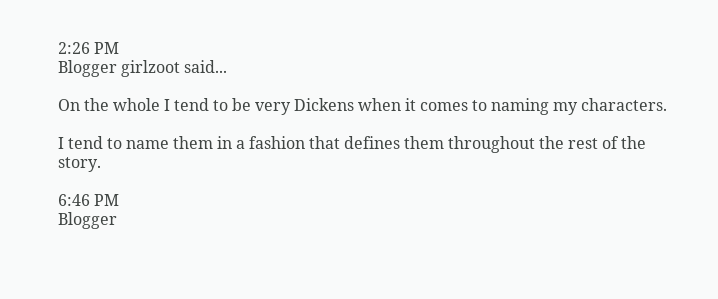2:26 PM
Blogger girlzoot said...

On the whole I tend to be very Dickens when it comes to naming my characters.

I tend to name them in a fashion that defines them throughout the rest of the story.

6:46 PM
Blogger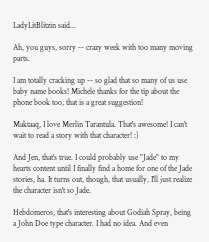LadyLitBlitzin said...

Ah, you guys, sorry -- crazy week with too many moving parts.

I am totally cracking up -- so glad that so many of us use baby name books! Michele thanks for the tip about the phone book too, that is a great suggestion!

Maktaaq, I love Merlin Tarantula. That's awesome! I can't wait to read a story with that character! :)

And Jen, that's true. I could probably use "Jade" to my hearts content until I finally find a home for one of the Jade stories, ha. It turns out, though, that usually, I'll just realize the character isn't so Jade.

Hebdomeros, that's interesting about Godiah Spray, being a John Doe type character. I had no idea. And even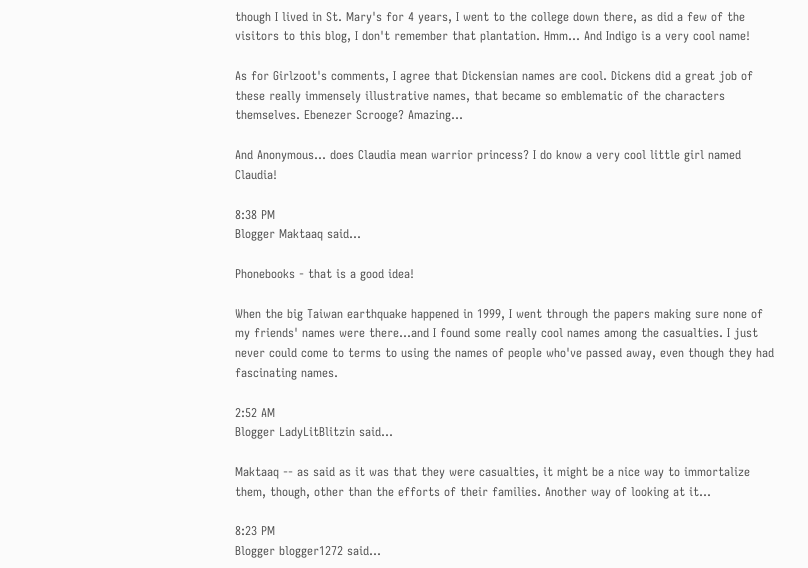though I lived in St. Mary's for 4 years, I went to the college down there, as did a few of the visitors to this blog, I don't remember that plantation. Hmm... And Indigo is a very cool name!

As for Girlzoot's comments, I agree that Dickensian names are cool. Dickens did a great job of these really immensely illustrative names, that became so emblematic of the characters themselves. Ebenezer Scrooge? Amazing...

And Anonymous... does Claudia mean warrior princess? I do know a very cool little girl named Claudia!

8:38 PM
Blogger Maktaaq said...

Phonebooks - that is a good idea!

When the big Taiwan earthquake happened in 1999, I went through the papers making sure none of my friends' names were there...and I found some really cool names among the casualties. I just never could come to terms to using the names of people who've passed away, even though they had fascinating names.

2:52 AM
Blogger LadyLitBlitzin said...

Maktaaq -- as said as it was that they were casualties, it might be a nice way to immortalize them, though, other than the efforts of their families. Another way of looking at it...

8:23 PM
Blogger blogger1272 said...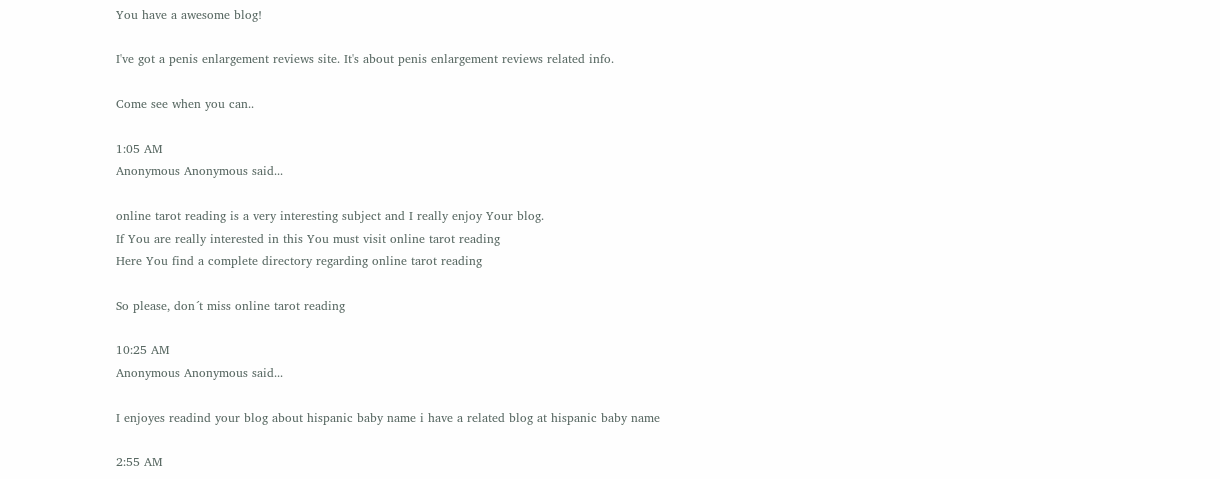You have a awesome blog!

I've got a penis enlargement reviews site. It's about penis enlargement reviews related info.

Come see when you can..

1:05 AM
Anonymous Anonymous said...

online tarot reading is a very interesting subject and I really enjoy Your blog.
If You are really interested in this You must visit online tarot reading
Here You find a complete directory regarding online tarot reading

So please, don´t miss online tarot reading

10:25 AM
Anonymous Anonymous said...

I enjoyes readind your blog about hispanic baby name i have a related blog at hispanic baby name

2:55 AM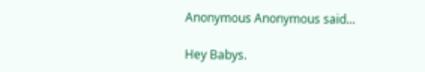Anonymous Anonymous said...

Hey Babys.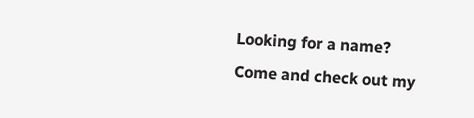Looking for a name?
Come and check out my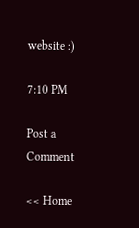website :)

7:10 PM

Post a Comment

<< Home